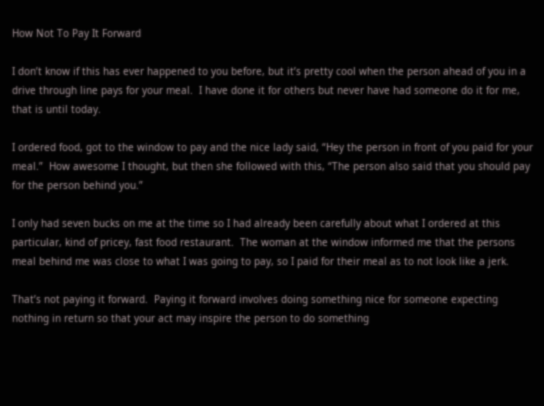How Not To Pay It Forward

I don’t know if this has ever happened to you before, but it’s pretty cool when the person ahead of you in a drive through line pays for your meal.  I have done it for others but never have had someone do it for me, that is until today.

I ordered food, got to the window to pay and the nice lady said, “Hey the person in front of you paid for your meal.”  How awesome I thought, but then she followed with this, “The person also said that you should pay for the person behind you.”

I only had seven bucks on me at the time so I had already been carefully about what I ordered at this particular, kind of pricey, fast food restaurant.  The woman at the window informed me that the persons meal behind me was close to what I was going to pay, so I paid for their meal as to not look like a jerk.

That’s not paying it forward.  Paying it forward involves doing something nice for someone expecting nothing in return so that your act may inspire the person to do something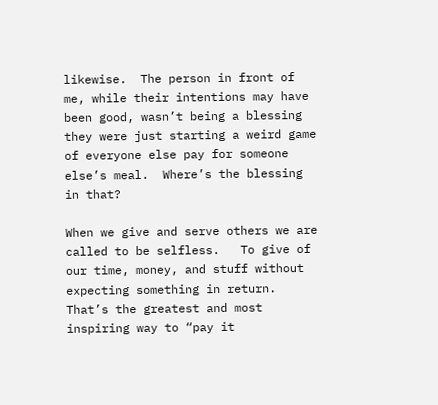likewise.  The person in front of me, while their intentions may have been good, wasn’t being a blessing they were just starting a weird game of everyone else pay for someone else’s meal.  Where’s the blessing in that?

When we give and serve others we are called to be selfless.   To give of our time, money, and stuff without expecting something in return.  That’s the greatest and most inspiring way to “pay it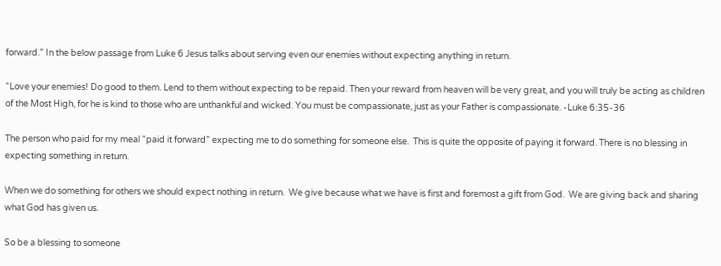forward.” In the below passage from Luke 6 Jesus talks about serving even our enemies without expecting anything in return.

“Love your enemies! Do good to them. Lend to them without expecting to be repaid. Then your reward from heaven will be very great, and you will truly be acting as children of the Most High, for he is kind to those who are unthankful and wicked. You must be compassionate, just as your Father is compassionate. -Luke 6:35-36

The person who paid for my meal “paid it forward” expecting me to do something for someone else.  This is quite the opposite of paying it forward. There is no blessing in expecting something in return.

When we do something for others we should expect nothing in return.  We give because what we have is first and foremost a gift from God.  We are giving back and sharing what God has given us.

So be a blessing to someone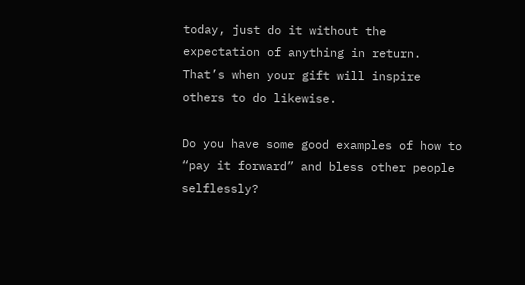today, just do it without the expectation of anything in return.  That’s when your gift will inspire others to do likewise.

Do you have some good examples of how to “pay it forward” and bless other people selflessly?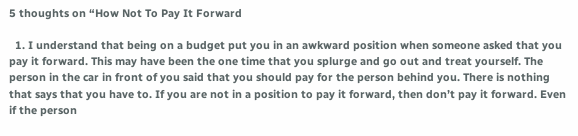5 thoughts on “How Not To Pay It Forward

  1. I understand that being on a budget put you in an awkward position when someone asked that you pay it forward. This may have been the one time that you splurge and go out and treat yourself. The person in the car in front of you said that you should pay for the person behind you. There is nothing that says that you have to. If you are not in a position to pay it forward, then don’t pay it forward. Even if the person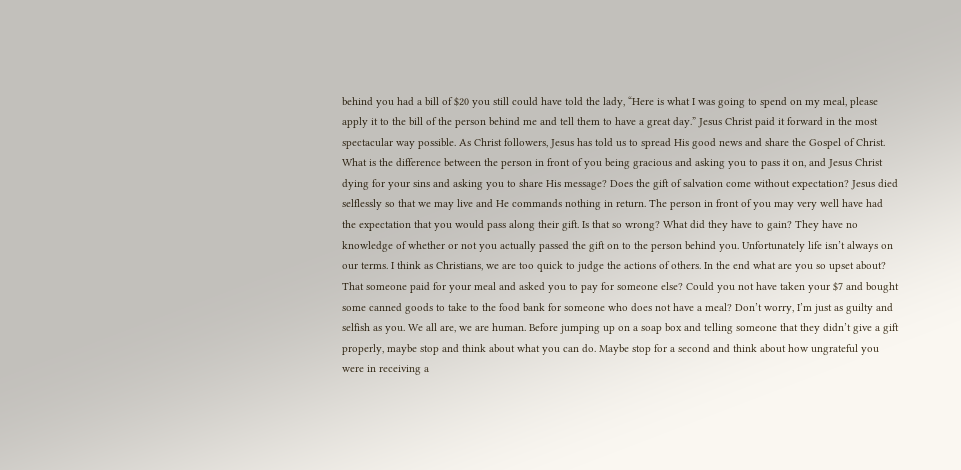behind you had a bill of $20 you still could have told the lady, “Here is what I was going to spend on my meal, please apply it to the bill of the person behind me and tell them to have a great day.” Jesus Christ paid it forward in the most spectacular way possible. As Christ followers, Jesus has told us to spread His good news and share the Gospel of Christ. What is the difference between the person in front of you being gracious and asking you to pass it on, and Jesus Christ dying for your sins and asking you to share His message? Does the gift of salvation come without expectation? Jesus died selflessly so that we may live and He commands nothing in return. The person in front of you may very well have had the expectation that you would pass along their gift. Is that so wrong? What did they have to gain? They have no knowledge of whether or not you actually passed the gift on to the person behind you. Unfortunately life isn’t always on our terms. I think as Christians, we are too quick to judge the actions of others. In the end what are you so upset about? That someone paid for your meal and asked you to pay for someone else? Could you not have taken your $7 and bought some canned goods to take to the food bank for someone who does not have a meal? Don’t worry, I’m just as guilty and selfish as you. We all are, we are human. Before jumping up on a soap box and telling someone that they didn’t give a gift properly, maybe stop and think about what you can do. Maybe stop for a second and think about how ungrateful you were in receiving a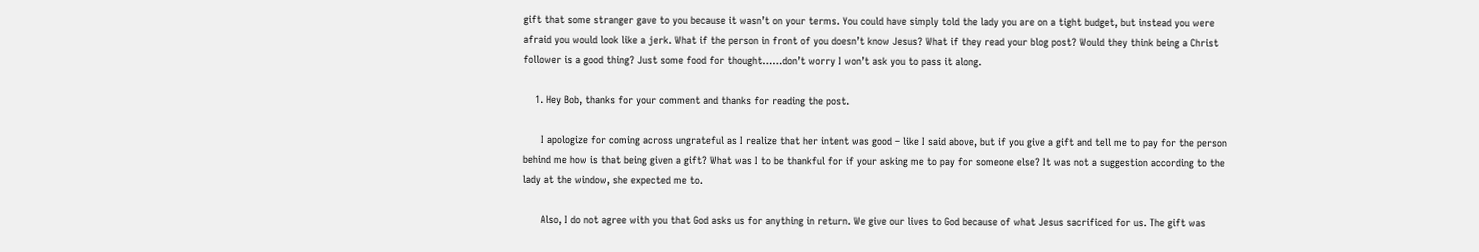gift that some stranger gave to you because it wasn’t on your terms. You could have simply told the lady you are on a tight budget, but instead you were afraid you would look like a jerk. What if the person in front of you doesn’t know Jesus? What if they read your blog post? Would they think being a Christ follower is a good thing? Just some food for thought……don’t worry I won’t ask you to pass it along.

    1. Hey Bob, thanks for your comment and thanks for reading the post.

      I apologize for coming across ungrateful as I realize that her intent was good – like I said above, but if you give a gift and tell me to pay for the person behind me how is that being given a gift? What was I to be thankful for if your asking me to pay for someone else? It was not a suggestion according to the lady at the window, she expected me to.

      Also, I do not agree with you that God asks us for anything in return. We give our lives to God because of what Jesus sacrificed for us. The gift was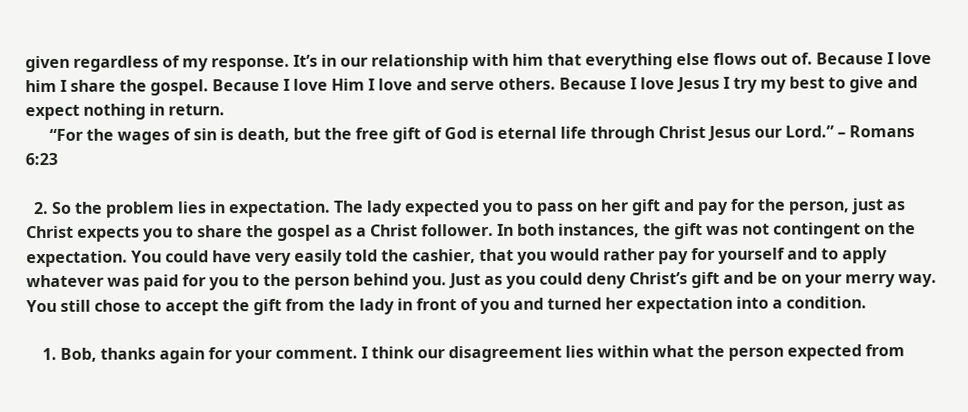given regardless of my response. It’s in our relationship with him that everything else flows out of. Because I love him I share the gospel. Because I love Him I love and serve others. Because I love Jesus I try my best to give and expect nothing in return.
      “For the wages of sin is death, but the free gift of God is eternal life through Christ Jesus our Lord.” – Romans 6:23

  2. So the problem lies in expectation. The lady expected you to pass on her gift and pay for the person, just as Christ expects you to share the gospel as a Christ follower. In both instances, the gift was not contingent on the expectation. You could have very easily told the cashier, that you would rather pay for yourself and to apply whatever was paid for you to the person behind you. Just as you could deny Christ’s gift and be on your merry way. You still chose to accept the gift from the lady in front of you and turned her expectation into a condition.

    1. Bob, thanks again for your comment. I think our disagreement lies within what the person expected from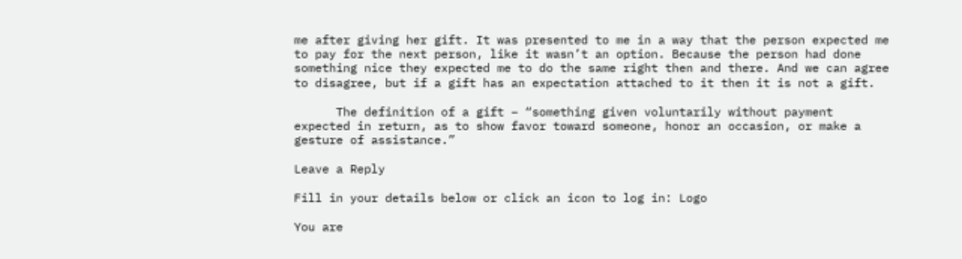me after giving her gift. It was presented to me in a way that the person expected me to pay for the next person, like it wasn’t an option. Because the person had done something nice they expected me to do the same right then and there. And we can agree to disagree, but if a gift has an expectation attached to it then it is not a gift.

      The definition of a gift – “something given voluntarily without payment expected in return, as to show favor toward someone, honor an occasion, or make a gesture of assistance.”

Leave a Reply

Fill in your details below or click an icon to log in: Logo

You are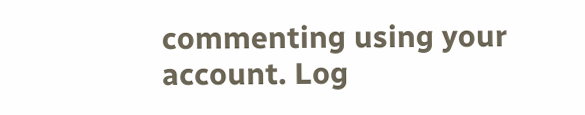commenting using your account. Log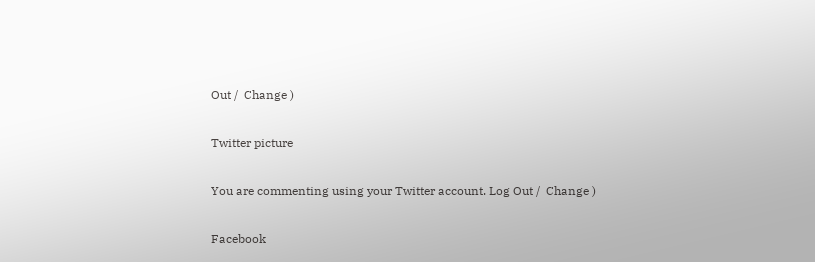Out /  Change )

Twitter picture

You are commenting using your Twitter account. Log Out /  Change )

Facebook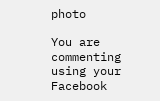photo

You are commenting using your Facebook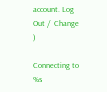account. Log Out /  Change )

Connecting to %s